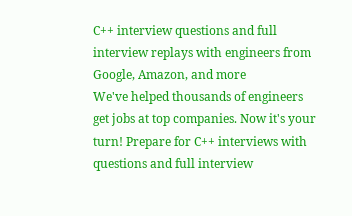C++ interview questions and full interview replays with engineers from Google, Amazon, and more
We've helped thousands of engineers get jobs at top companies. Now it's your turn! Prepare for C++ interviews with questions and full interview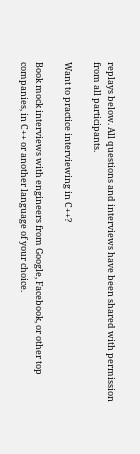replays below. All questions and interviews have been shared with permission from all participants.

Want to practice interviewing in C++?

Book mock interviews with engineers from Google, Facebook, or other top companies, in C++ or another language of your choice.